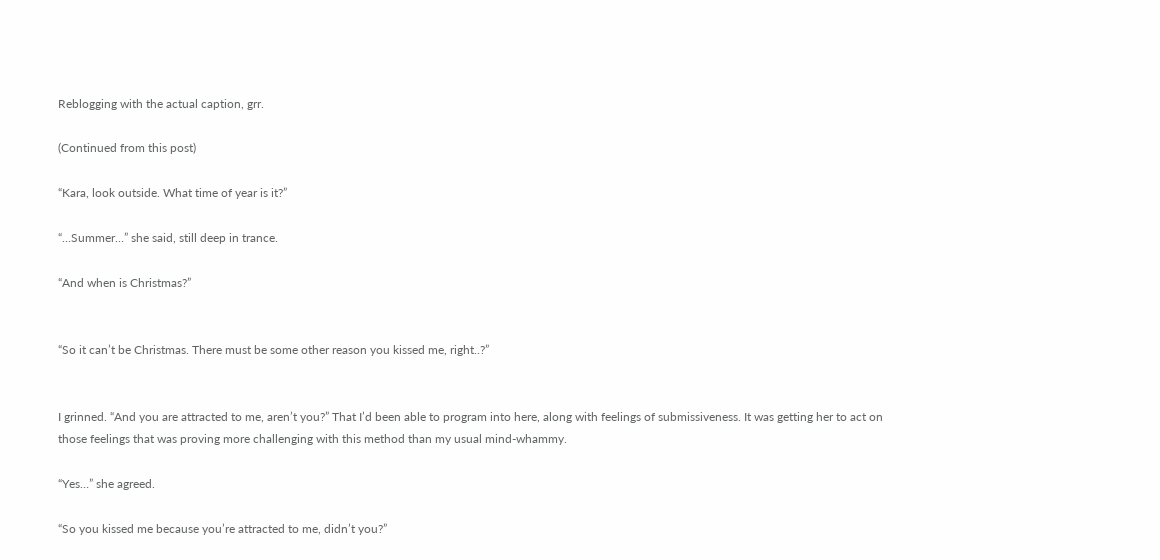Reblogging with the actual caption, grr.

(Continued from this post)

“Kara, look outside. What time of year is it?”

“…Summer…” she said, still deep in trance.

“And when is Christmas?”


“So it can’t be Christmas. There must be some other reason you kissed me, right..?”


I grinned. “And you are attracted to me, aren’t you?” That I’d been able to program into here, along with feelings of submissiveness. It was getting her to act on those feelings that was proving more challenging with this method than my usual mind-whammy.

“Yes…” she agreed.

“So you kissed me because you’re attracted to me, didn’t you?”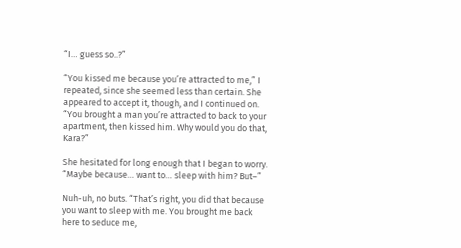“I… guess so..?”

“You kissed me because you’re attracted to me,” I repeated, since she seemed less than certain. She appeared to accept it, though, and I continued on. “You brought a man you’re attracted to back to your apartment, then kissed him. Why would you do that, Kara?”

She hesitated for long enough that I began to worry. “Maybe because… want to… sleep with him? But–”

Nuh-uh, no buts. “That’s right, you did that because you want to sleep with me. You brought me back here to seduce me,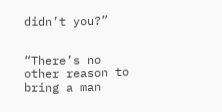didn’t you?”


“There’s no other reason to bring a man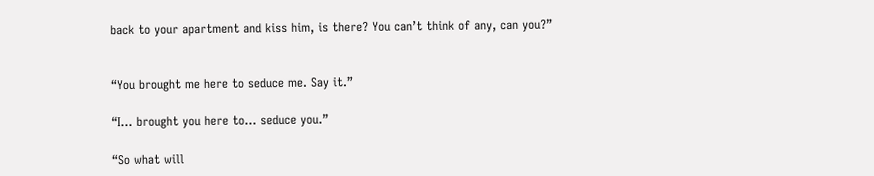back to your apartment and kiss him, is there? You can’t think of any, can you?”


“You brought me here to seduce me. Say it.”

“I… brought you here to… seduce you.”

“So what will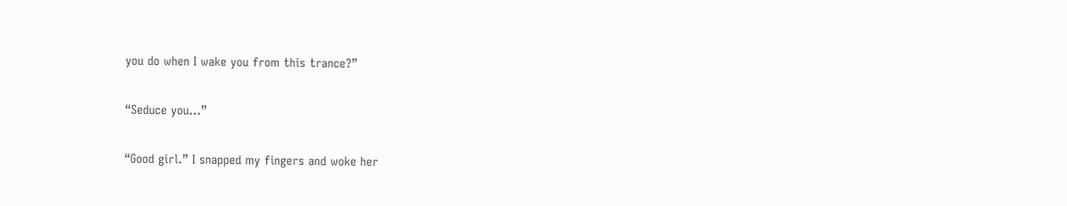you do when I wake you from this trance?”

“Seduce you…”

“Good girl.” I snapped my fingers and woke her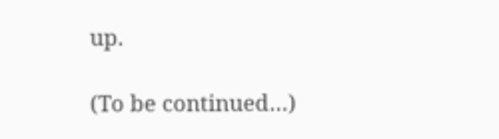up.

(To be continued…)